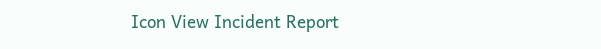Icon View Incident Report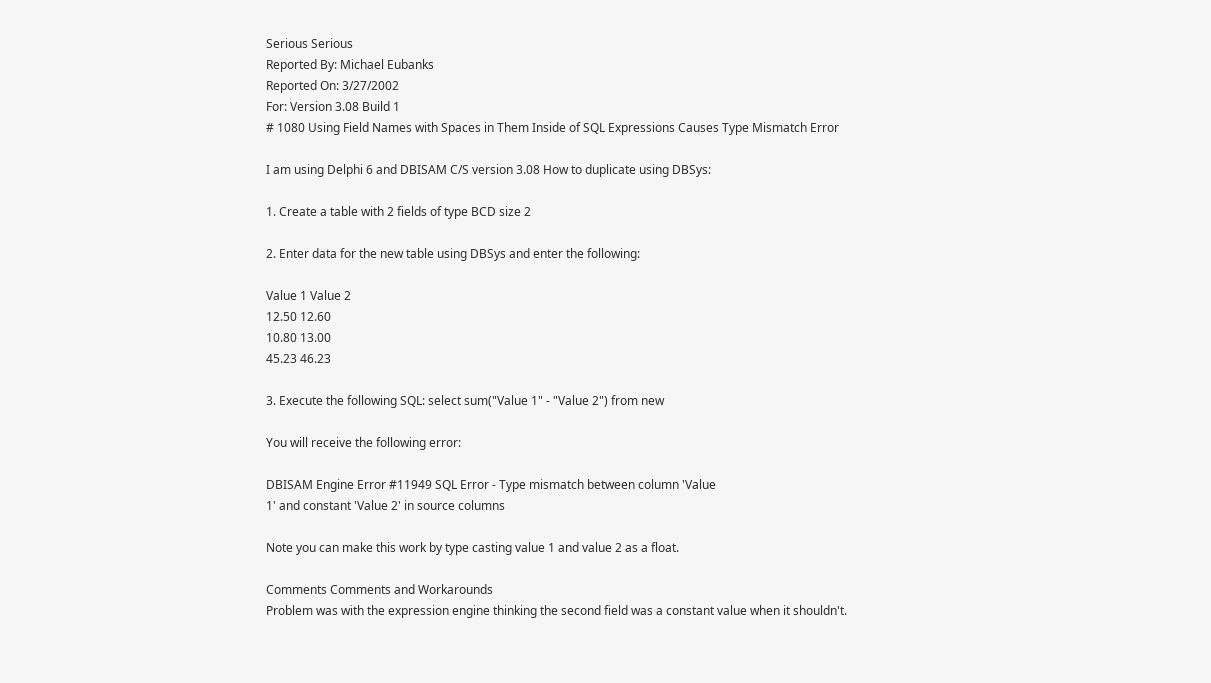Serious Serious
Reported By: Michael Eubanks
Reported On: 3/27/2002
For: Version 3.08 Build 1
# 1080 Using Field Names with Spaces in Them Inside of SQL Expressions Causes Type Mismatch Error

I am using Delphi 6 and DBISAM C/S version 3.08 How to duplicate using DBSys:

1. Create a table with 2 fields of type BCD size 2

2. Enter data for the new table using DBSys and enter the following:

Value 1 Value 2
12.50 12.60
10.80 13.00
45.23 46.23

3. Execute the following SQL: select sum("Value 1" - "Value 2") from new

You will receive the following error:

DBISAM Engine Error #11949 SQL Error - Type mismatch between column 'Value
1' and constant 'Value 2' in source columns

Note you can make this work by type casting value 1 and value 2 as a float.

Comments Comments and Workarounds
Problem was with the expression engine thinking the second field was a constant value when it shouldn't.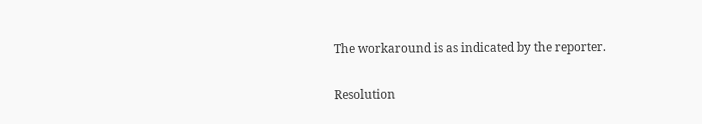The workaround is as indicated by the reporter.

Resolution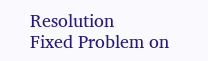Resolution
Fixed Problem on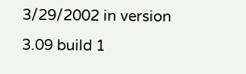3/29/2002 in version 3.09 build 1